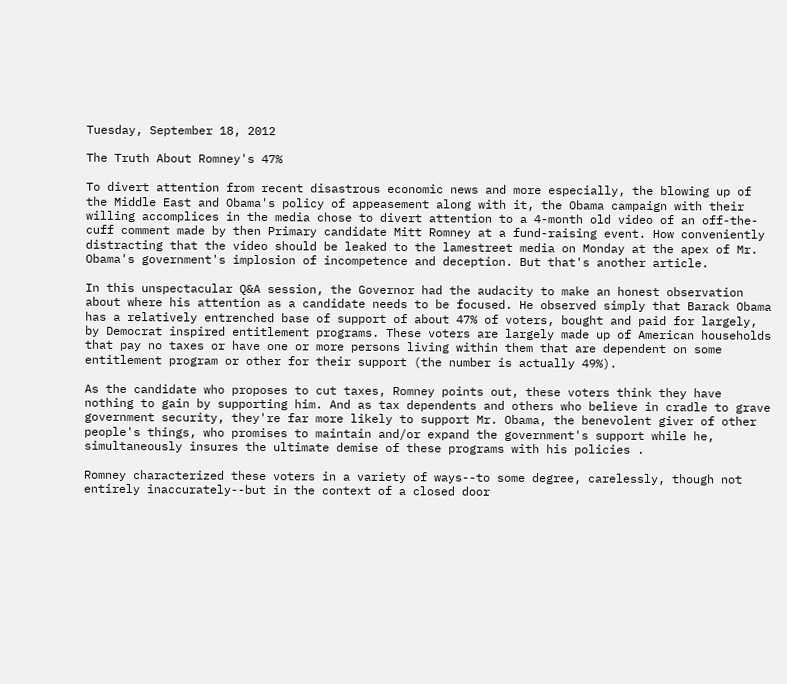Tuesday, September 18, 2012

The Truth About Romney's 47%

To divert attention from recent disastrous economic news and more especially, the blowing up of the Middle East and Obama's policy of appeasement along with it, the Obama campaign with their willing accomplices in the media chose to divert attention to a 4-month old video of an off-the-cuff comment made by then Primary candidate Mitt Romney at a fund-raising event. How conveniently distracting that the video should be leaked to the lamestreet media on Monday at the apex of Mr. Obama's government's implosion of incompetence and deception. But that's another article.

In this unspectacular Q&A session, the Governor had the audacity to make an honest observation about where his attention as a candidate needs to be focused. He observed simply that Barack Obama has a relatively entrenched base of support of about 47% of voters, bought and paid for largely, by Democrat inspired entitlement programs. These voters are largely made up of American households that pay no taxes or have one or more persons living within them that are dependent on some entitlement program or other for their support (the number is actually 49%).

As the candidate who proposes to cut taxes, Romney points out, these voters think they have nothing to gain by supporting him. And as tax dependents and others who believe in cradle to grave government security, they're far more likely to support Mr. Obama, the benevolent giver of other people's things, who promises to maintain and/or expand the government's support while he, simultaneously insures the ultimate demise of these programs with his policies .

Romney characterized these voters in a variety of ways--to some degree, carelessly, though not  entirely inaccurately--but in the context of a closed door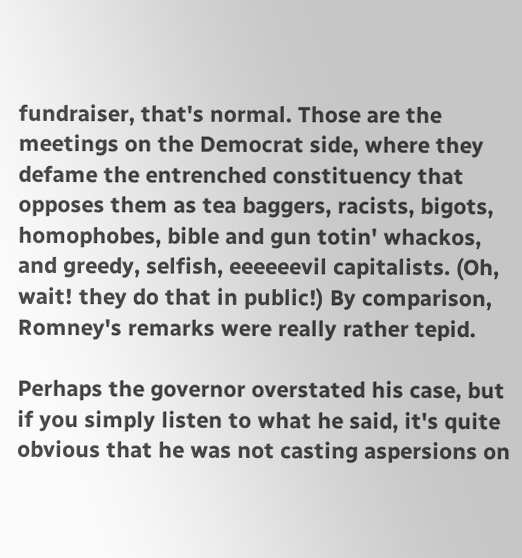fundraiser, that's normal. Those are the meetings on the Democrat side, where they defame the entrenched constituency that opposes them as tea baggers, racists, bigots, homophobes, bible and gun totin' whackos, and greedy, selfish, eeeeeevil capitalists. (Oh, wait! they do that in public!) By comparison, Romney's remarks were really rather tepid.

Perhaps the governor overstated his case, but if you simply listen to what he said, it's quite obvious that he was not casting aspersions on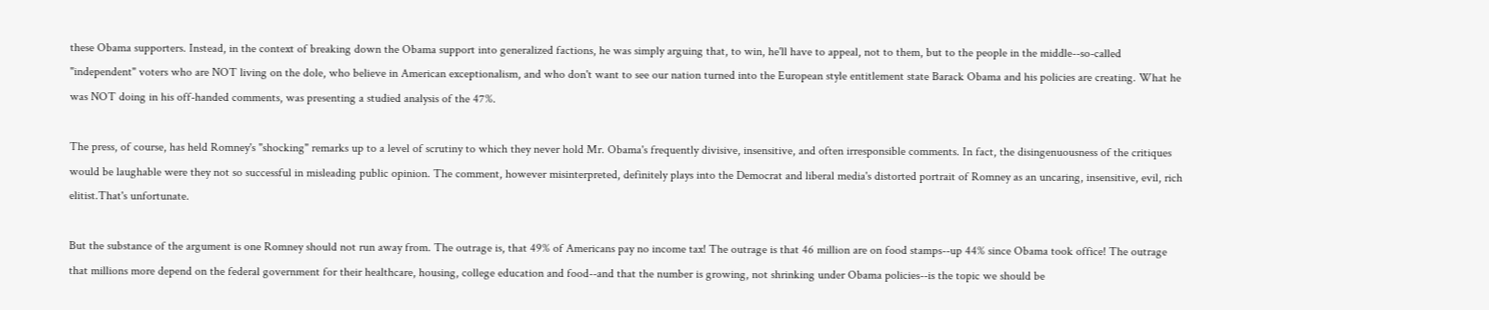these Obama supporters. Instead, in the context of breaking down the Obama support into generalized factions, he was simply arguing that, to win, he'll have to appeal, not to them, but to the people in the middle--so-called "independent" voters who are NOT living on the dole, who believe in American exceptionalism, and who don't want to see our nation turned into the European style entitlement state Barack Obama and his policies are creating. What he was NOT doing in his off-handed comments, was presenting a studied analysis of the 47%.

The press, of course, has held Romney's "shocking" remarks up to a level of scrutiny to which they never hold Mr. Obama's frequently divisive, insensitive, and often irresponsible comments. In fact, the disingenuousness of the critiques would be laughable were they not so successful in misleading public opinion. The comment, however misinterpreted, definitely plays into the Democrat and liberal media's distorted portrait of Romney as an uncaring, insensitive, evil, rich elitist.That's unfortunate.

But the substance of the argument is one Romney should not run away from. The outrage is, that 49% of Americans pay no income tax! The outrage is that 46 million are on food stamps--up 44% since Obama took office! The outrage that millions more depend on the federal government for their healthcare, housing, college education and food--and that the number is growing, not shrinking under Obama policies--is the topic we should be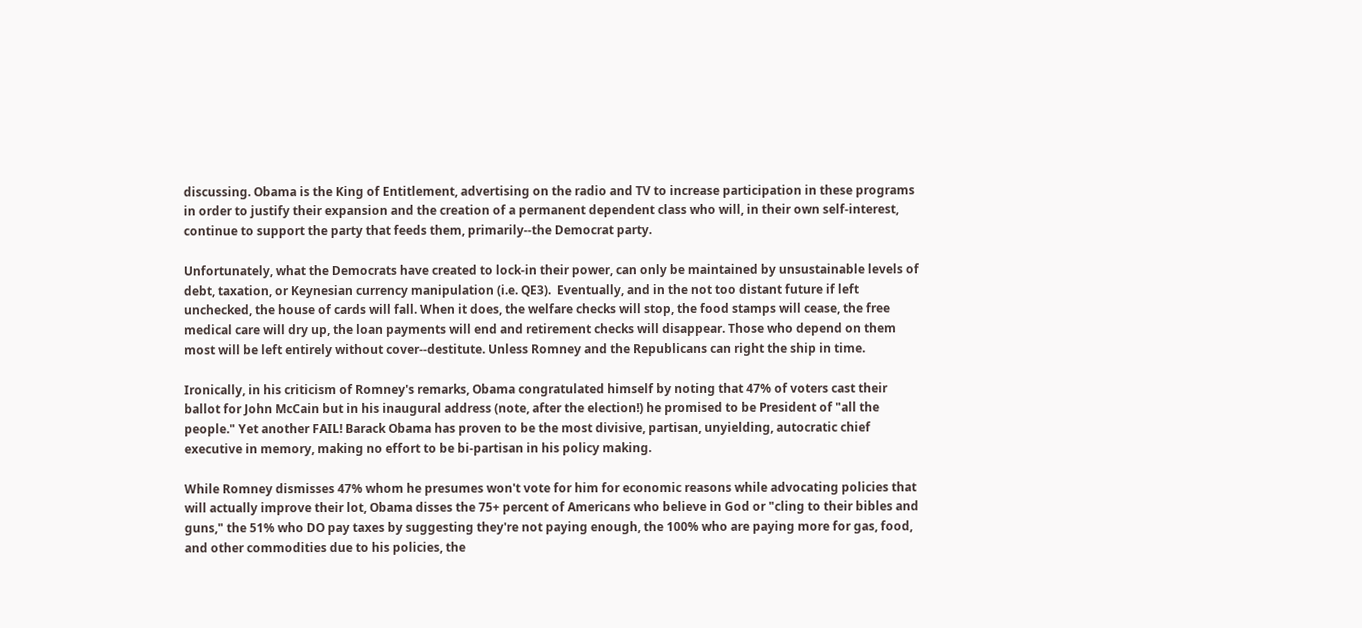discussing. Obama is the King of Entitlement, advertising on the radio and TV to increase participation in these programs in order to justify their expansion and the creation of a permanent dependent class who will, in their own self-interest, continue to support the party that feeds them, primarily--the Democrat party.

Unfortunately, what the Democrats have created to lock-in their power, can only be maintained by unsustainable levels of debt, taxation, or Keynesian currency manipulation (i.e. QE3).  Eventually, and in the not too distant future if left unchecked, the house of cards will fall. When it does, the welfare checks will stop, the food stamps will cease, the free medical care will dry up, the loan payments will end and retirement checks will disappear. Those who depend on them most will be left entirely without cover--destitute. Unless Romney and the Republicans can right the ship in time.

Ironically, in his criticism of Romney's remarks, Obama congratulated himself by noting that 47% of voters cast their ballot for John McCain but in his inaugural address (note, after the election!) he promised to be President of "all the people." Yet another FAIL! Barack Obama has proven to be the most divisive, partisan, unyielding, autocratic chief executive in memory, making no effort to be bi-partisan in his policy making.

While Romney dismisses 47% whom he presumes won't vote for him for economic reasons while advocating policies that will actually improve their lot, Obama disses the 75+ percent of Americans who believe in God or "cling to their bibles and guns," the 51% who DO pay taxes by suggesting they're not paying enough, the 100% who are paying more for gas, food, and other commodities due to his policies, the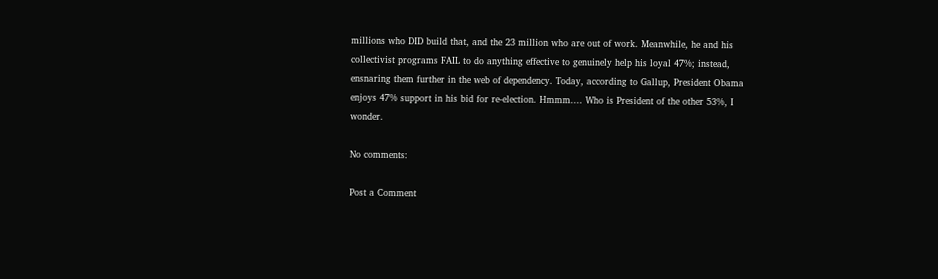millions who DID build that, and the 23 million who are out of work. Meanwhile, he and his collectivist programs FAIL to do anything effective to genuinely help his loyal 47%; instead, ensnaring them further in the web of dependency. Today, according to Gallup, President Obama enjoys 47% support in his bid for re-election. Hmmm.... Who is President of the other 53%, I wonder.

No comments:

Post a Comment